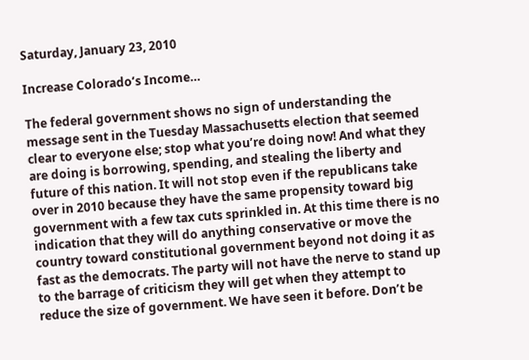Saturday, January 23, 2010

Increase Colorado’s Income…

The federal government shows no sign of understanding the message sent in the Tuesday Massachusetts election that seemed clear to everyone else; stop what you’re doing now! And what they are doing is borrowing, spending, and stealing the liberty and future of this nation. It will not stop even if the republicans take over in 2010 because they have the same propensity toward big government with a few tax cuts sprinkled in. At this time there is no indication that they will do anything conservative or move the country toward constitutional government beyond not doing it as fast as the democrats. The party will not have the nerve to stand up to the barrage of criticism they will get when they attempt to reduce the size of government. We have seen it before. Don’t be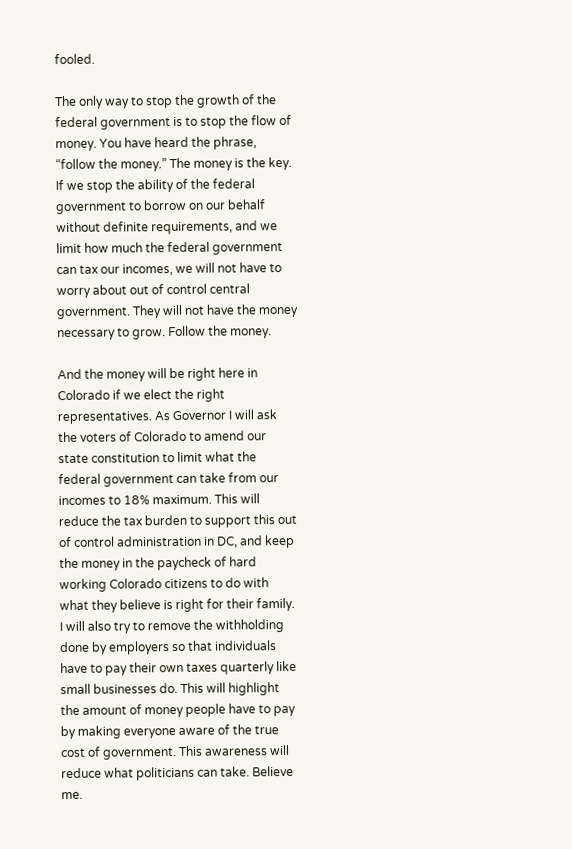fooled.

The only way to stop the growth of the federal government is to stop the flow of money. You have heard the phrase, “follow the money.” The money is the key. If we stop the ability of the federal government to borrow on our behalf without definite requirements, and we limit how much the federal government can tax our incomes, we will not have to worry about out of control central government. They will not have the money necessary to grow. Follow the money.

And the money will be right here in Colorado if we elect the right representatives. As Governor I will ask the voters of Colorado to amend our state constitution to limit what the federal government can take from our incomes to 18% maximum. This will reduce the tax burden to support this out of control administration in DC, and keep the money in the paycheck of hard working Colorado citizens to do with what they believe is right for their family. I will also try to remove the withholding done by employers so that individuals have to pay their own taxes quarterly like small businesses do. This will highlight the amount of money people have to pay by making everyone aware of the true cost of government. This awareness will reduce what politicians can take. Believe me.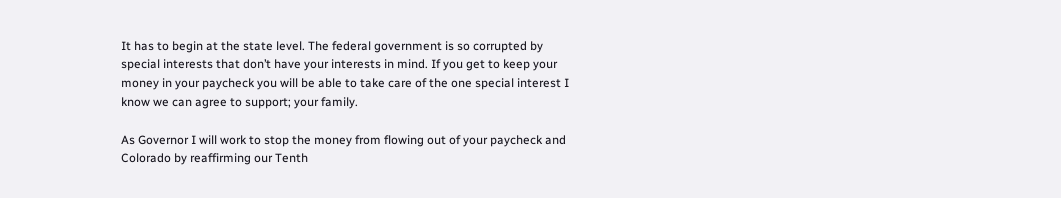It has to begin at the state level. The federal government is so corrupted by special interests that don’t have your interests in mind. If you get to keep your money in your paycheck you will be able to take care of the one special interest I know we can agree to support; your family.

As Governor I will work to stop the money from flowing out of your paycheck and Colorado by reaffirming our Tenth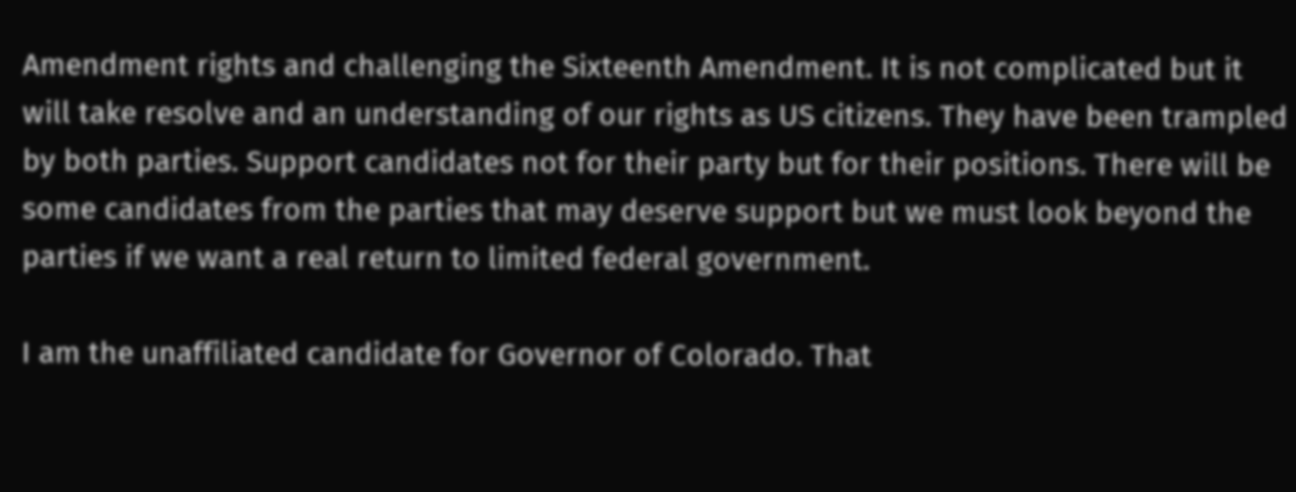Amendment rights and challenging the Sixteenth Amendment. It is not complicated but it will take resolve and an understanding of our rights as US citizens. They have been trampled by both parties. Support candidates not for their party but for their positions. There will be some candidates from the parties that may deserve support but we must look beyond the parties if we want a real return to limited federal government.

I am the unaffiliated candidate for Governor of Colorado. That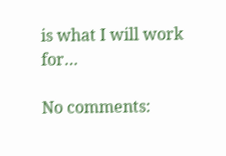is what I will work for…

No comments: